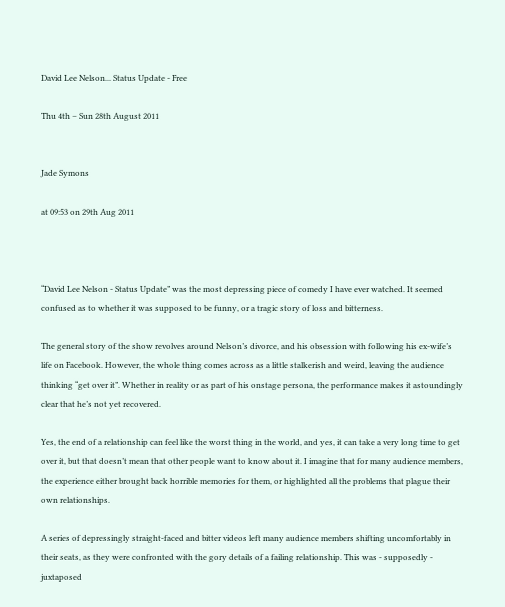David Lee Nelson... Status Update - Free

Thu 4th – Sun 28th August 2011


Jade Symons

at 09:53 on 29th Aug 2011



“David Lee Nelson - Status Update” was the most depressing piece of comedy I have ever watched. It seemed confused as to whether it was supposed to be funny, or a tragic story of loss and bitterness.

The general story of the show revolves around Nelson’s divorce, and his obsession with following his ex-wife’s life on Facebook. However, the whole thing comes across as a little stalkerish and weird, leaving the audience thinking “get over it”. Whether in reality or as part of his onstage persona, the performance makes it astoundingly clear that he’s not yet recovered.

Yes, the end of a relationship can feel like the worst thing in the world, and yes, it can take a very long time to get over it, but that doesn’t mean that other people want to know about it. I imagine that for many audience members, the experience either brought back horrible memories for them, or highlighted all the problems that plague their own relationships.

A series of depressingly straight-faced and bitter videos left many audience members shifting uncomfortably in their seats, as they were confronted with the gory details of a failing relationship. This was - supposedly - juxtaposed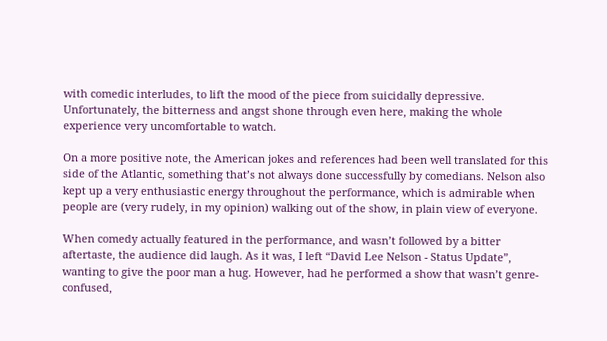with comedic interludes, to lift the mood of the piece from suicidally depressive. Unfortunately, the bitterness and angst shone through even here, making the whole experience very uncomfortable to watch.

On a more positive note, the American jokes and references had been well translated for this side of the Atlantic, something that’s not always done successfully by comedians. Nelson also kept up a very enthusiastic energy throughout the performance, which is admirable when people are (very rudely, in my opinion) walking out of the show, in plain view of everyone.

When comedy actually featured in the performance, and wasn’t followed by a bitter aftertaste, the audience did laugh. As it was, I left “David Lee Nelson - Status Update”, wanting to give the poor man a hug. However, had he performed a show that wasn’t genre-confused,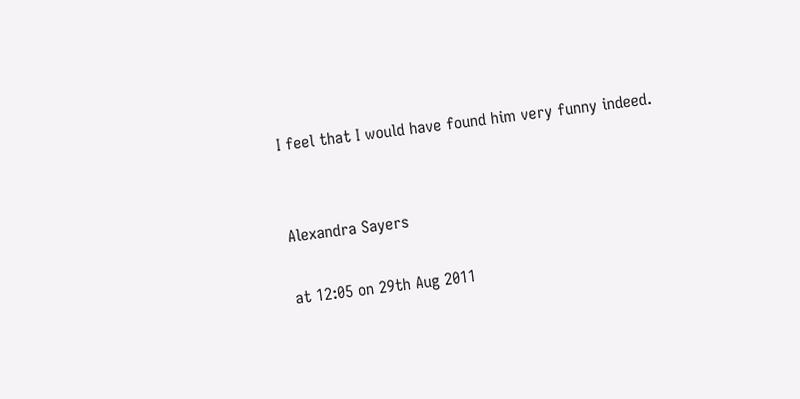I feel that I would have found him very funny indeed.


Alexandra Sayers

at 12:05 on 29th Aug 2011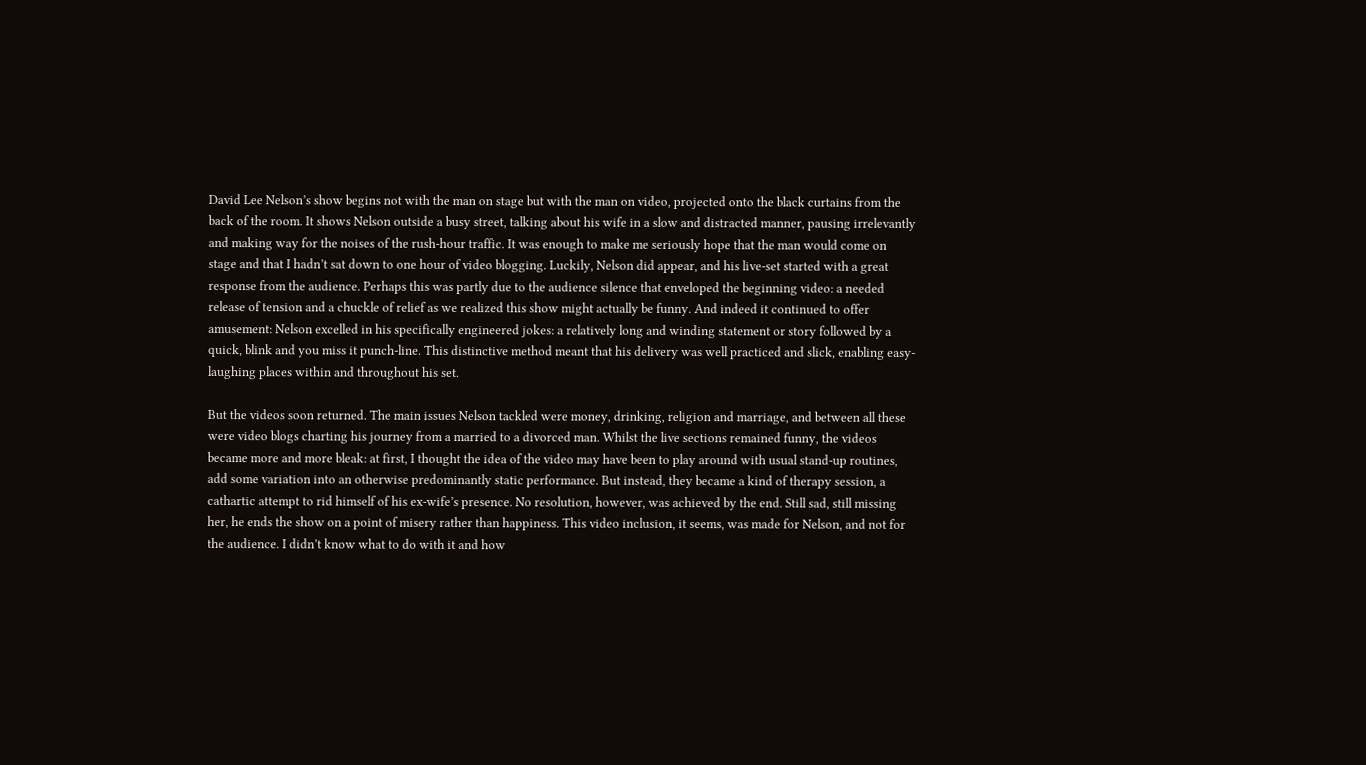David Lee Nelson’s show begins not with the man on stage but with the man on video, projected onto the black curtains from the back of the room. It shows Nelson outside a busy street, talking about his wife in a slow and distracted manner, pausing irrelevantly and making way for the noises of the rush-hour traffic. It was enough to make me seriously hope that the man would come on stage and that I hadn’t sat down to one hour of video blogging. Luckily, Nelson did appear, and his live-set started with a great response from the audience. Perhaps this was partly due to the audience silence that enveloped the beginning video: a needed release of tension and a chuckle of relief as we realized this show might actually be funny. And indeed it continued to offer amusement: Nelson excelled in his specifically engineered jokes: a relatively long and winding statement or story followed by a quick, blink and you miss it punch-line. This distinctive method meant that his delivery was well practiced and slick, enabling easy-laughing places within and throughout his set.

But the videos soon returned. The main issues Nelson tackled were money, drinking, religion and marriage, and between all these were video blogs charting his journey from a married to a divorced man. Whilst the live sections remained funny, the videos became more and more bleak: at first, I thought the idea of the video may have been to play around with usual stand-up routines, add some variation into an otherwise predominantly static performance. But instead, they became a kind of therapy session, a cathartic attempt to rid himself of his ex-wife’s presence. No resolution, however, was achieved by the end. Still sad, still missing her, he ends the show on a point of misery rather than happiness. This video inclusion, it seems, was made for Nelson, and not for the audience. I didn’t know what to do with it and how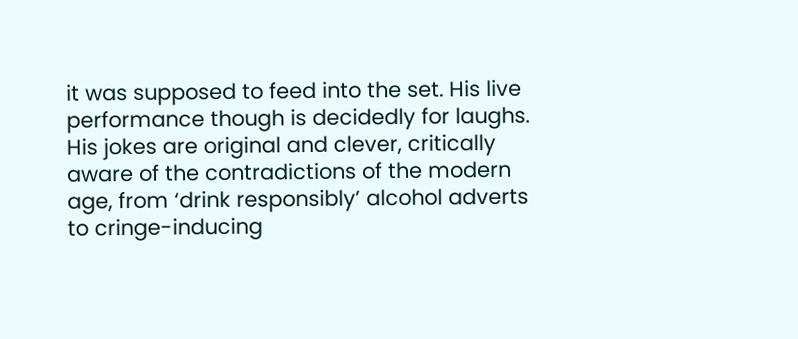it was supposed to feed into the set. His live performance though is decidedly for laughs. His jokes are original and clever, critically aware of the contradictions of the modern age, from ‘drink responsibly’ alcohol adverts to cringe-inducing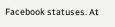Facebook statuses. At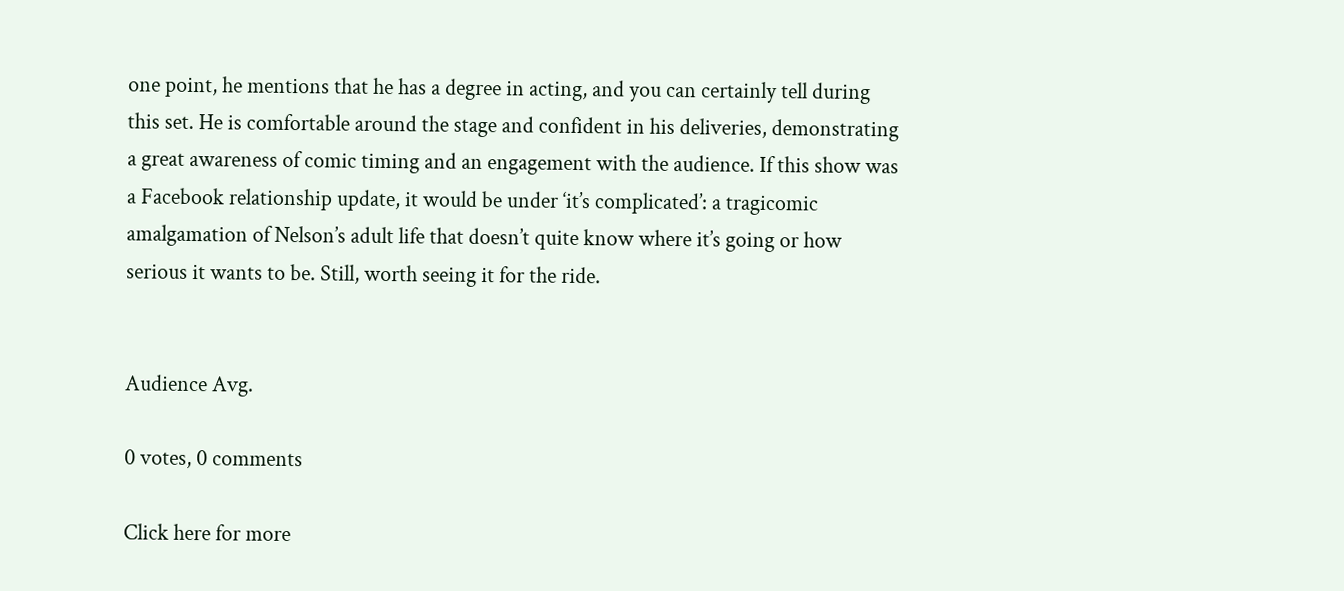one point, he mentions that he has a degree in acting, and you can certainly tell during this set. He is comfortable around the stage and confident in his deliveries, demonstrating a great awareness of comic timing and an engagement with the audience. If this show was a Facebook relationship update, it would be under ‘it’s complicated’: a tragicomic amalgamation of Nelson’s adult life that doesn’t quite know where it’s going or how serious it wants to be. Still, worth seeing it for the ride.


Audience Avg.

0 votes, 0 comments

Click here for more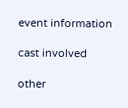event information

cast involved

other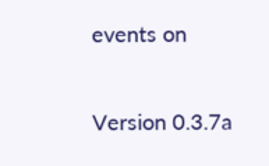events on

Version 0.3.7a